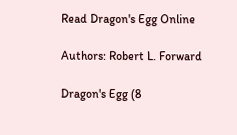Read Dragon's Egg Online

Authors: Robert L. Forward

Dragon's Egg (8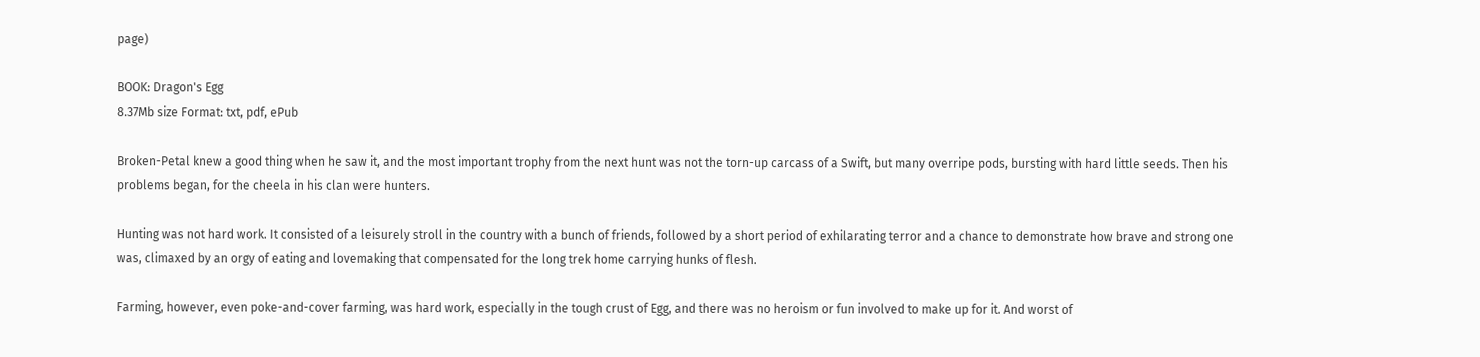page)

BOOK: Dragon's Egg
8.37Mb size Format: txt, pdf, ePub

Broken-Petal knew a good thing when he saw it, and the most important trophy from the next hunt was not the torn-up carcass of a Swift, but many overripe pods, bursting with hard little seeds. Then his problems began, for the cheela in his clan were hunters.

Hunting was not hard work. It consisted of a leisurely stroll in the country with a bunch of friends, followed by a short period of exhilarating terror and a chance to demonstrate how brave and strong one was, climaxed by an orgy of eating and lovemaking that compensated for the long trek home carrying hunks of flesh.

Farming, however, even poke-and-cover farming, was hard work, especially in the tough crust of Egg, and there was no heroism or fun involved to make up for it. And worst of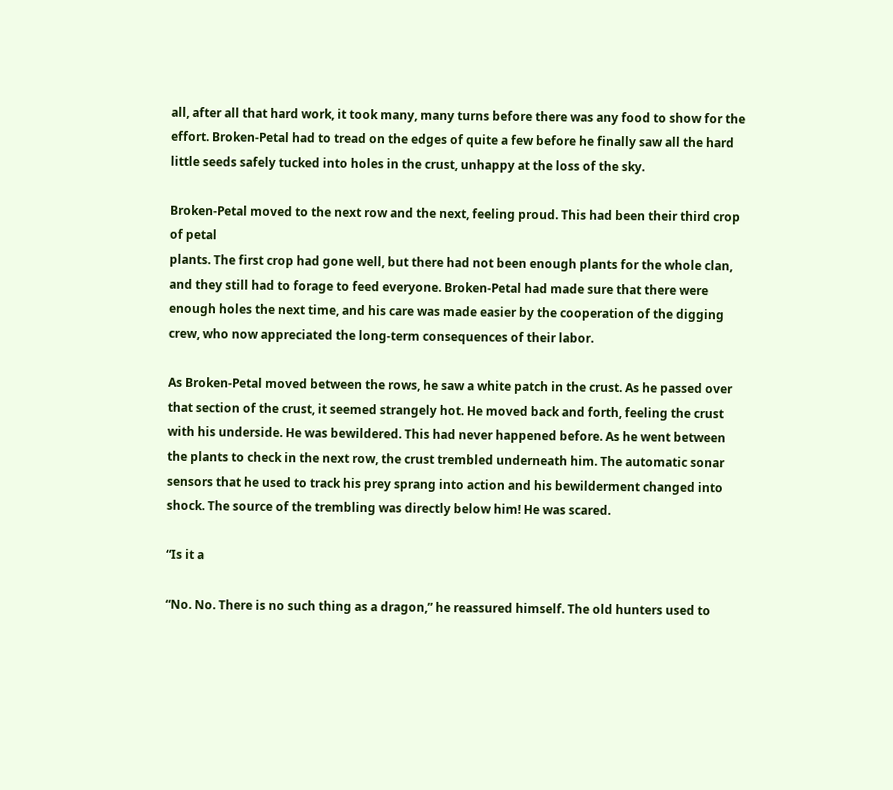all, after all that hard work, it took many, many turns before there was any food to show for the effort. Broken-Petal had to tread on the edges of quite a few before he finally saw all the hard little seeds safely tucked into holes in the crust, unhappy at the loss of the sky.

Broken-Petal moved to the next row and the next, feeling proud. This had been their third crop of petal
plants. The first crop had gone well, but there had not been enough plants for the whole clan, and they still had to forage to feed everyone. Broken-Petal had made sure that there were enough holes the next time, and his care was made easier by the cooperation of the digging crew, who now appreciated the long-term consequences of their labor.

As Broken-Petal moved between the rows, he saw a white patch in the crust. As he passed over that section of the crust, it seemed strangely hot. He moved back and forth, feeling the crust with his underside. He was bewildered. This had never happened before. As he went between the plants to check in the next row, the crust trembled underneath him. The automatic sonar sensors that he used to track his prey sprang into action and his bewilderment changed into shock. The source of the trembling was directly below him! He was scared.

“Is it a

“No. No. There is no such thing as a dragon,” he reassured himself. The old hunters used to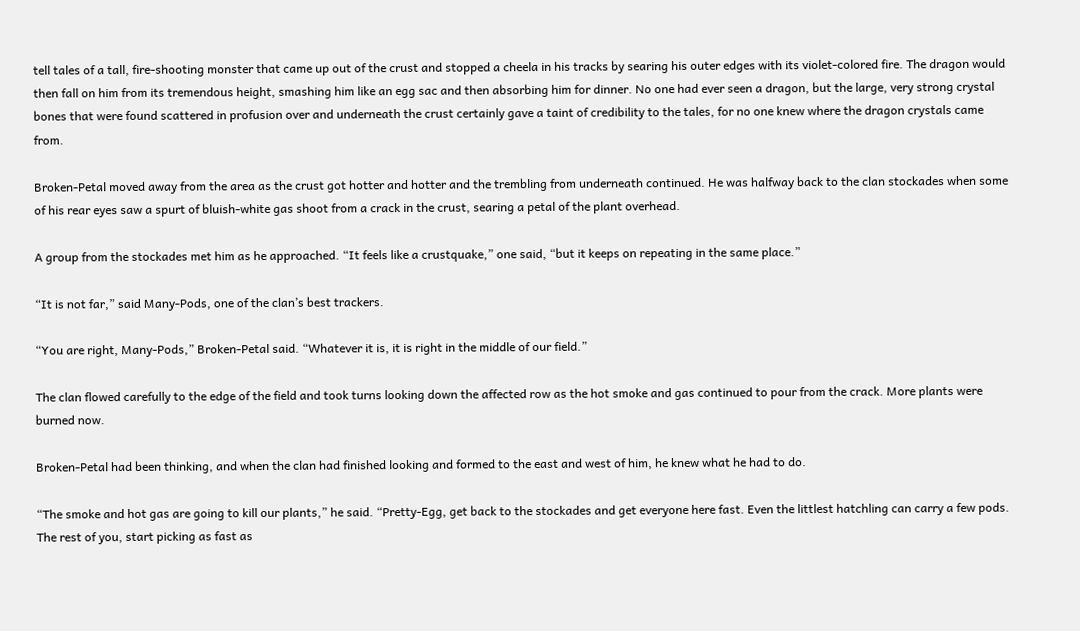tell tales of a tall, fire-shooting monster that came up out of the crust and stopped a cheela in his tracks by searing his outer edges with its violet-colored fire. The dragon would then fall on him from its tremendous height, smashing him like an egg sac and then absorbing him for dinner. No one had ever seen a dragon, but the large, very strong crystal bones that were found scattered in profusion over and underneath the crust certainly gave a taint of credibility to the tales, for no one knew where the dragon crystals came from.

Broken-Petal moved away from the area as the crust got hotter and hotter and the trembling from underneath continued. He was halfway back to the clan stockades when some of his rear eyes saw a spurt of bluish-white gas shoot from a crack in the crust, searing a petal of the plant overhead.

A group from the stockades met him as he approached. “It feels like a crustquake,” one said, “but it keeps on repeating in the same place.”

“It is not far,” said Many-Pods, one of the clan’s best trackers.

“You are right, Many-Pods,” Broken-Petal said. “Whatever it is, it is right in the middle of our field.”

The clan flowed carefully to the edge of the field and took turns looking down the affected row as the hot smoke and gas continued to pour from the crack. More plants were burned now.

Broken-Petal had been thinking, and when the clan had finished looking and formed to the east and west of him, he knew what he had to do.

“The smoke and hot gas are going to kill our plants,” he said. “Pretty-Egg, get back to the stockades and get everyone here fast. Even the littlest hatchling can carry a few pods. The rest of you, start picking as fast as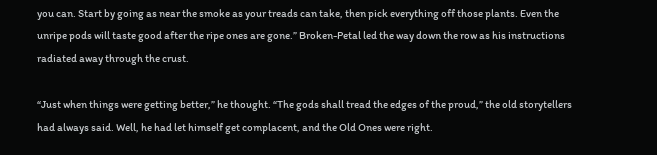you can. Start by going as near the smoke as your treads can take, then pick everything off those plants. Even the unripe pods will taste good after the ripe ones are gone.” Broken-Petal led the way down the row as his instructions radiated away through the crust.

“Just when things were getting better,” he thought. “The gods shall tread the edges of the proud,” the old storytellers had always said. Well, he had let himself get complacent, and the Old Ones were right.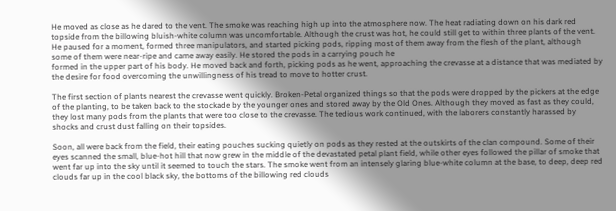He moved as close as he dared to the vent. The smoke was reaching high up into the atmosphere now. The heat radiating down on his dark red topside from the billowing bluish-white column was uncomfortable. Although the crust was hot, he could still get to within three plants of the vent. He paused for a moment, formed three manipulators, and started picking pods, ripping most of them away from the flesh of the plant, although some of them were near-ripe and came away easily. He stored the pods in a carrying pouch he
formed in the upper part of his body. He moved back and forth, picking pods as he went, approaching the crevasse at a distance that was mediated by the desire for food overcoming the unwillingness of his tread to move to hotter crust.

The first section of plants nearest the crevasse went quickly. Broken-Petal organized things so that the pods were dropped by the pickers at the edge of the planting, to be taken back to the stockade by the younger ones and stored away by the Old Ones. Although they moved as fast as they could, they lost many pods from the plants that were too close to the crevasse. The tedious work continued, with the laborers constantly harassed by shocks and crust dust falling on their topsides.

Soon, all were back from the field, their eating pouches sucking quietly on pods as they rested at the outskirts of the clan compound. Some of their eyes scanned the small, blue-hot hill that now grew in the middle of the devastated petal plant field, while other eyes followed the pillar of smoke that went far up into the sky until it seemed to touch the stars. The smoke went from an intensely glaring blue-white column at the base, to deep, deep red clouds far up in the cool black sky, the bottoms of the billowing red clouds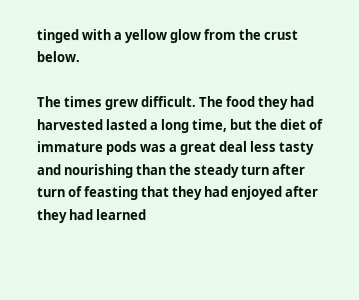tinged with a yellow glow from the crust below.

The times grew difficult. The food they had harvested lasted a long time, but the diet of immature pods was a great deal less tasty and nourishing than the steady turn after turn of feasting that they had enjoyed after they had learned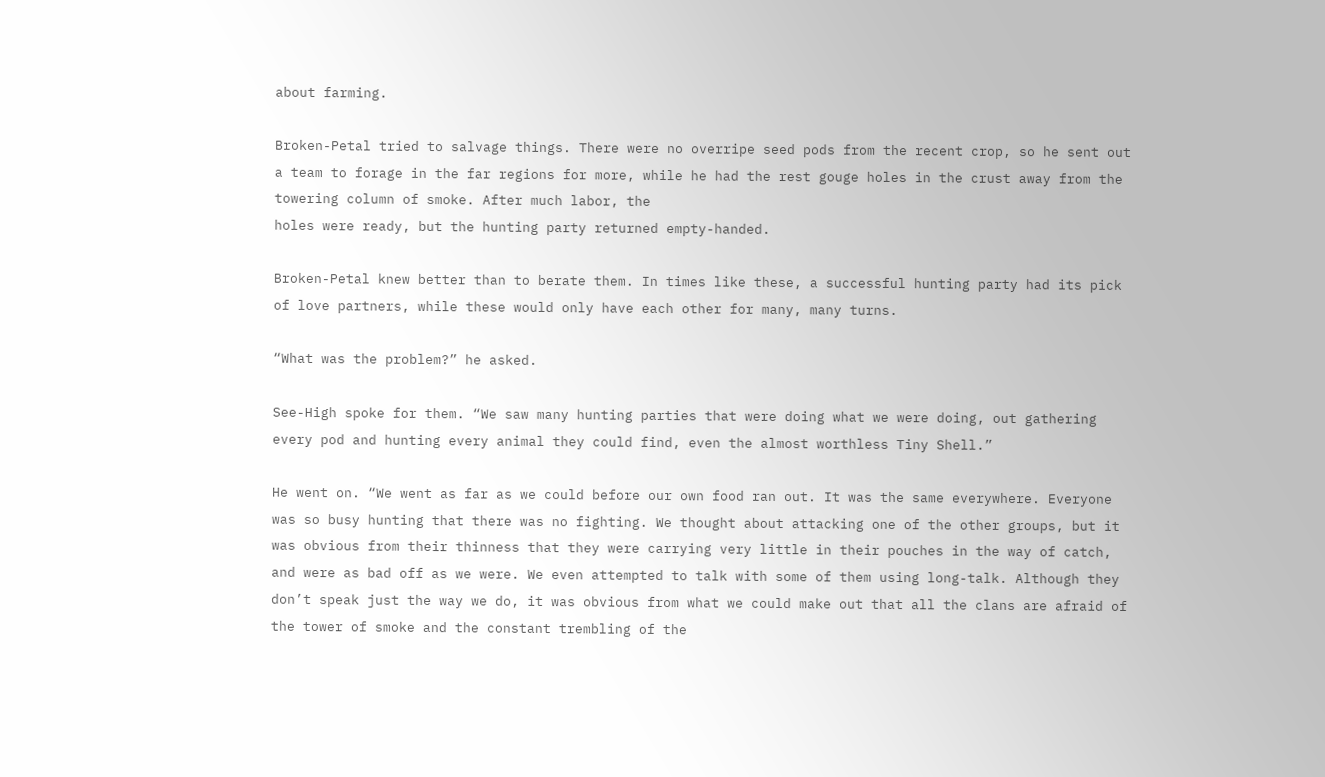about farming.

Broken-Petal tried to salvage things. There were no overripe seed pods from the recent crop, so he sent out a team to forage in the far regions for more, while he had the rest gouge holes in the crust away from the towering column of smoke. After much labor, the
holes were ready, but the hunting party returned empty-handed.

Broken-Petal knew better than to berate them. In times like these, a successful hunting party had its pick of love partners, while these would only have each other for many, many turns.

“What was the problem?” he asked.

See-High spoke for them. “We saw many hunting parties that were doing what we were doing, out gathering every pod and hunting every animal they could find, even the almost worthless Tiny Shell.”

He went on. “We went as far as we could before our own food ran out. It was the same everywhere. Everyone was so busy hunting that there was no fighting. We thought about attacking one of the other groups, but it was obvious from their thinness that they were carrying very little in their pouches in the way of catch, and were as bad off as we were. We even attempted to talk with some of them using long-talk. Although they don’t speak just the way we do, it was obvious from what we could make out that all the clans are afraid of the tower of smoke and the constant trembling of the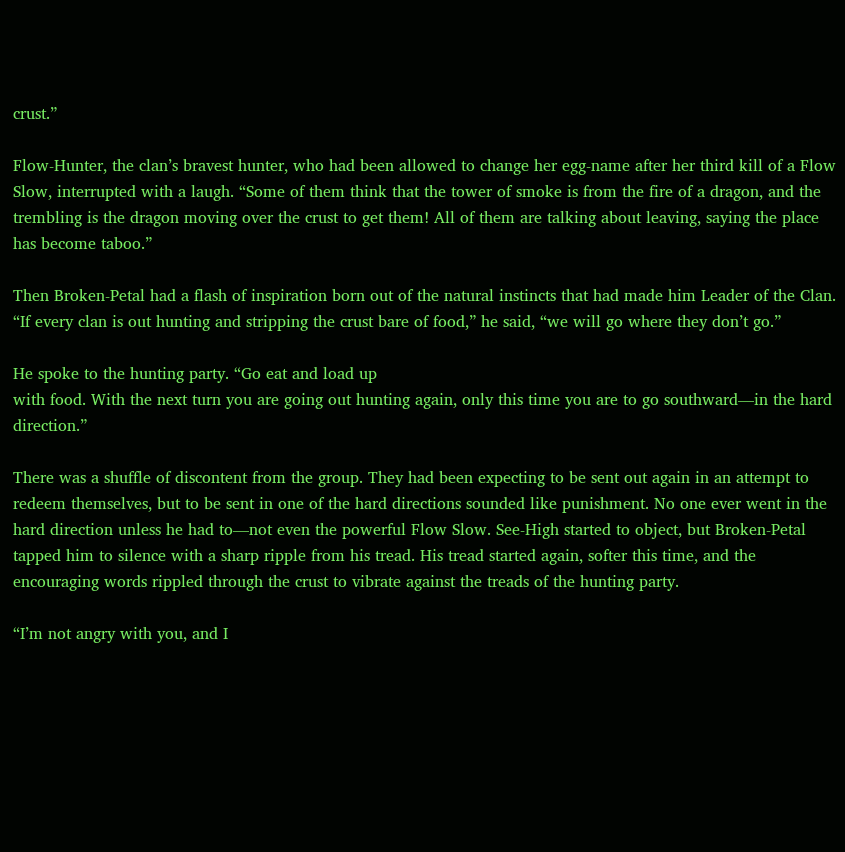crust.”

Flow-Hunter, the clan’s bravest hunter, who had been allowed to change her egg-name after her third kill of a Flow Slow, interrupted with a laugh. “Some of them think that the tower of smoke is from the fire of a dragon, and the trembling is the dragon moving over the crust to get them! All of them are talking about leaving, saying the place has become taboo.”

Then Broken-Petal had a flash of inspiration born out of the natural instincts that had made him Leader of the Clan. “If every clan is out hunting and stripping the crust bare of food,” he said, “we will go where they don’t go.”

He spoke to the hunting party. “Go eat and load up
with food. With the next turn you are going out hunting again, only this time you are to go southward—in the hard direction.”

There was a shuffle of discontent from the group. They had been expecting to be sent out again in an attempt to redeem themselves, but to be sent in one of the hard directions sounded like punishment. No one ever went in the hard direction unless he had to—not even the powerful Flow Slow. See-High started to object, but Broken-Petal tapped him to silence with a sharp ripple from his tread. His tread started again, softer this time, and the encouraging words rippled through the crust to vibrate against the treads of the hunting party.

“I’m not angry with you, and I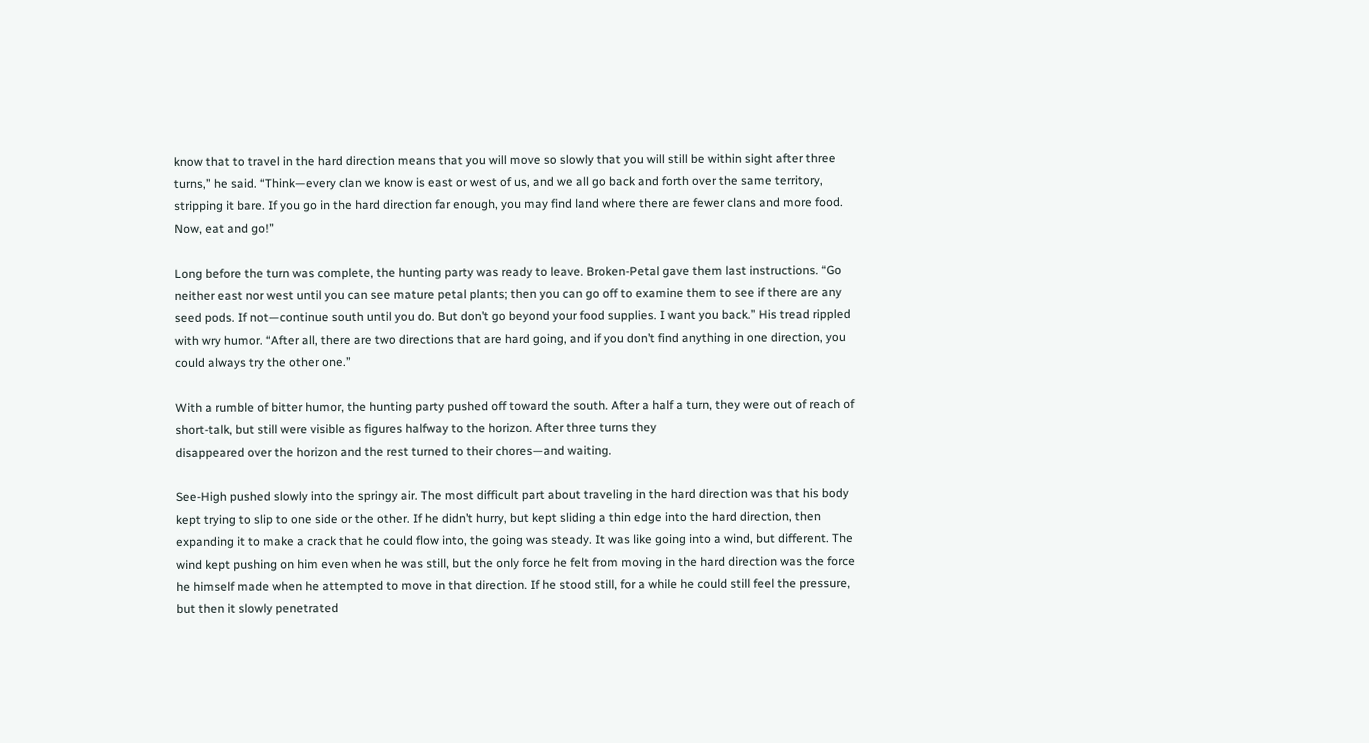know that to travel in the hard direction means that you will move so slowly that you will still be within sight after three turns,” he said. “Think—every clan we know is east or west of us, and we all go back and forth over the same territory, stripping it bare. If you go in the hard direction far enough, you may find land where there are fewer clans and more food. Now, eat and go!”

Long before the turn was complete, the hunting party was ready to leave. Broken-Petal gave them last instructions. “Go neither east nor west until you can see mature petal plants; then you can go off to examine them to see if there are any seed pods. If not—continue south until you do. But don’t go beyond your food supplies. I want you back.” His tread rippled with wry humor. “After all, there are two directions that are hard going, and if you don’t find anything in one direction, you could always try the other one.”

With a rumble of bitter humor, the hunting party pushed off toward the south. After a half a turn, they were out of reach of short-talk, but still were visible as figures halfway to the horizon. After three turns they
disappeared over the horizon and the rest turned to their chores—and waiting.

See-High pushed slowly into the springy air. The most difficult part about traveling in the hard direction was that his body kept trying to slip to one side or the other. If he didn’t hurry, but kept sliding a thin edge into the hard direction, then expanding it to make a crack that he could flow into, the going was steady. It was like going into a wind, but different. The wind kept pushing on him even when he was still, but the only force he felt from moving in the hard direction was the force he himself made when he attempted to move in that direction. If he stood still, for a while he could still feel the pressure, but then it slowly penetrated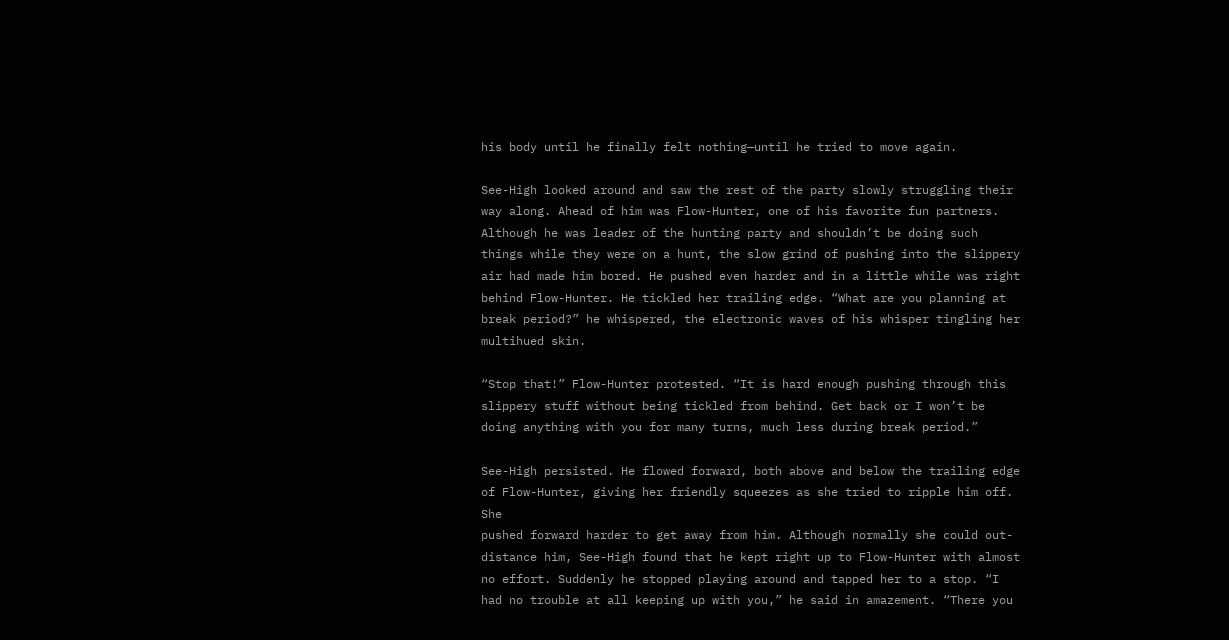his body until he finally felt nothing—until he tried to move again.

See-High looked around and saw the rest of the party slowly struggling their way along. Ahead of him was Flow-Hunter, one of his favorite fun partners. Although he was leader of the hunting party and shouldn’t be doing such things while they were on a hunt, the slow grind of pushing into the slippery air had made him bored. He pushed even harder and in a little while was right behind Flow-Hunter. He tickled her trailing edge. “What are you planning at break period?” he whispered, the electronic waves of his whisper tingling her multihued skin.

“Stop that!” Flow-Hunter protested. “It is hard enough pushing through this slippery stuff without being tickled from behind. Get back or I won’t be doing anything with you for many turns, much less during break period.”

See-High persisted. He flowed forward, both above and below the trailing edge of Flow-Hunter, giving her friendly squeezes as she tried to ripple him off. She
pushed forward harder to get away from him. Although normally she could out-distance him, See-High found that he kept right up to Flow-Hunter with almost no effort. Suddenly he stopped playing around and tapped her to a stop. “I had no trouble at all keeping up with you,” he said in amazement. “There you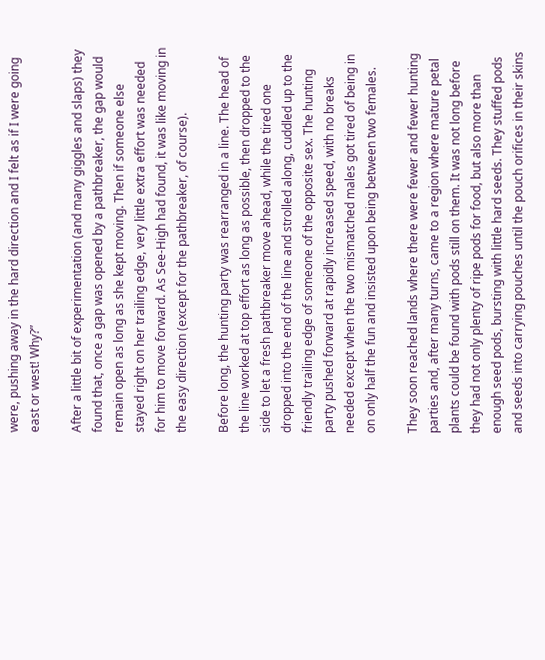were, pushing away in the hard direction and I felt as if I were going east or west! Why?”

After a little bit of experimentation (and many giggles and slaps) they found that, once a gap was opened by a pathbreaker, the gap would remain open as long as she kept moving. Then if someone else stayed right on her trailing edge, very little extra effort was needed for him to move forward. As See-High had found, it was like moving in the easy direction (except for the pathbreaker, of course).

Before long, the hunting party was rearranged in a line. The head of the line worked at top effort as long as possible, then dropped to the side to let a fresh pathbreaker move ahead, while the tired one dropped into the end of the line and strolled along, cuddled up to the friendly trailing edge of someone of the opposite sex. The hunting party pushed forward at rapidly increased speed, with no breaks needed except when the two mismatched males got tired of being in on only half the fun and insisted upon being between two females.

They soon reached lands where there were fewer and fewer hunting parties and, after many turns, came to a region where mature petal plants could be found with pods still on them. It was not long before they had not only plenty of ripe pods for food, but also more than enough seed pods, bursting with little hard seeds. They stuffed pods and seeds into carrying pouches until the pouch orifices in their skins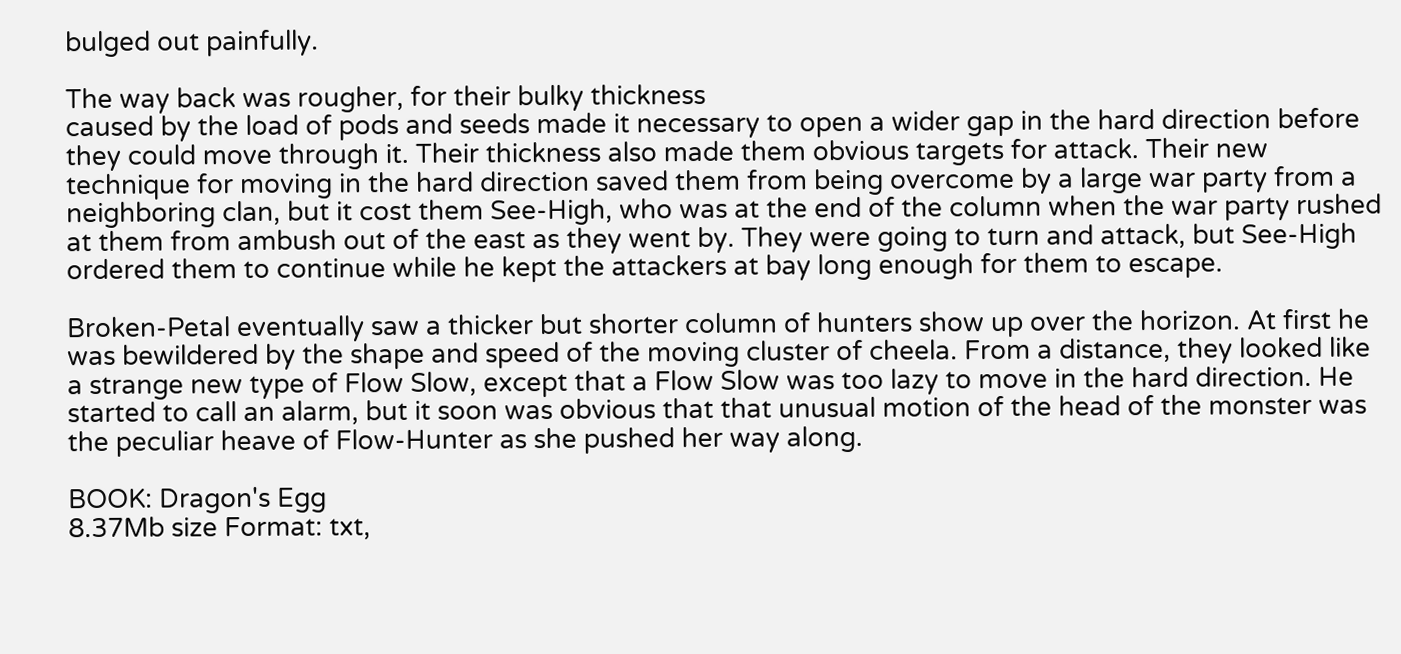bulged out painfully.

The way back was rougher, for their bulky thickness
caused by the load of pods and seeds made it necessary to open a wider gap in the hard direction before they could move through it. Their thickness also made them obvious targets for attack. Their new technique for moving in the hard direction saved them from being overcome by a large war party from a neighboring clan, but it cost them See-High, who was at the end of the column when the war party rushed at them from ambush out of the east as they went by. They were going to turn and attack, but See-High ordered them to continue while he kept the attackers at bay long enough for them to escape.

Broken-Petal eventually saw a thicker but shorter column of hunters show up over the horizon. At first he was bewildered by the shape and speed of the moving cluster of cheela. From a distance, they looked like a strange new type of Flow Slow, except that a Flow Slow was too lazy to move in the hard direction. He started to call an alarm, but it soon was obvious that that unusual motion of the head of the monster was the peculiar heave of Flow-Hunter as she pushed her way along.

BOOK: Dragon's Egg
8.37Mb size Format: txt,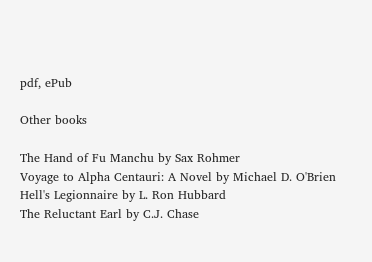pdf, ePub

Other books

The Hand of Fu Manchu by Sax Rohmer
Voyage to Alpha Centauri: A Novel by Michael D. O'Brien
Hell's Legionnaire by L. Ron Hubbard
The Reluctant Earl by C.J. Chase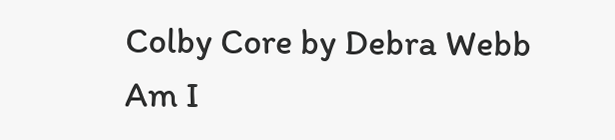Colby Core by Debra Webb
Am I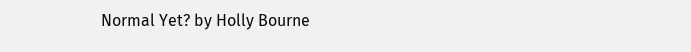Normal Yet? by Holly Bourne